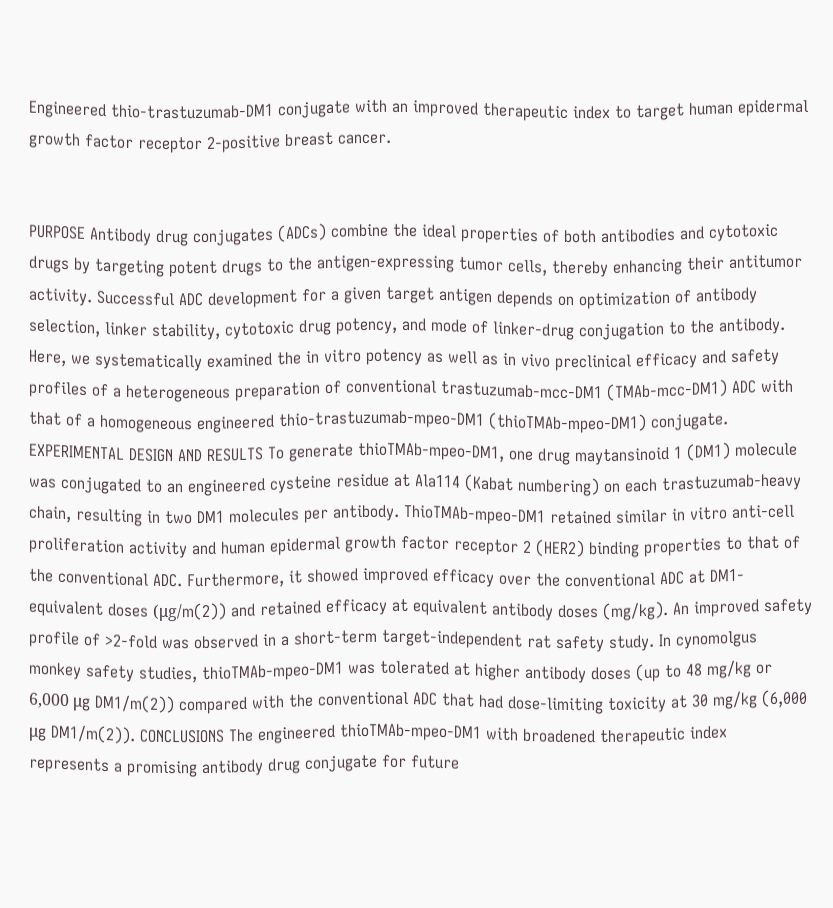Engineered thio-trastuzumab-DM1 conjugate with an improved therapeutic index to target human epidermal growth factor receptor 2-positive breast cancer.


PURPOSE Antibody drug conjugates (ADCs) combine the ideal properties of both antibodies and cytotoxic drugs by targeting potent drugs to the antigen-expressing tumor cells, thereby enhancing their antitumor activity. Successful ADC development for a given target antigen depends on optimization of antibody selection, linker stability, cytotoxic drug potency, and mode of linker-drug conjugation to the antibody. Here, we systematically examined the in vitro potency as well as in vivo preclinical efficacy and safety profiles of a heterogeneous preparation of conventional trastuzumab-mcc-DM1 (TMAb-mcc-DM1) ADC with that of a homogeneous engineered thio-trastuzumab-mpeo-DM1 (thioTMAb-mpeo-DM1) conjugate. EXPERIMENTAL DESIGN AND RESULTS To generate thioTMAb-mpeo-DM1, one drug maytansinoid 1 (DM1) molecule was conjugated to an engineered cysteine residue at Ala114 (Kabat numbering) on each trastuzumab-heavy chain, resulting in two DM1 molecules per antibody. ThioTMAb-mpeo-DM1 retained similar in vitro anti-cell proliferation activity and human epidermal growth factor receptor 2 (HER2) binding properties to that of the conventional ADC. Furthermore, it showed improved efficacy over the conventional ADC at DM1-equivalent doses (μg/m(2)) and retained efficacy at equivalent antibody doses (mg/kg). An improved safety profile of >2-fold was observed in a short-term target-independent rat safety study. In cynomolgus monkey safety studies, thioTMAb-mpeo-DM1 was tolerated at higher antibody doses (up to 48 mg/kg or 6,000 μg DM1/m(2)) compared with the conventional ADC that had dose-limiting toxicity at 30 mg/kg (6,000 μg DM1/m(2)). CONCLUSIONS The engineered thioTMAb-mpeo-DM1 with broadened therapeutic index represents a promising antibody drug conjugate for future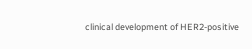clinical development of HER2-positive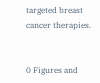targeted breast cancer therapies.


0 Figures and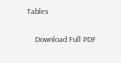Tables

    Download Full PDF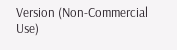Version (Non-Commercial Use)